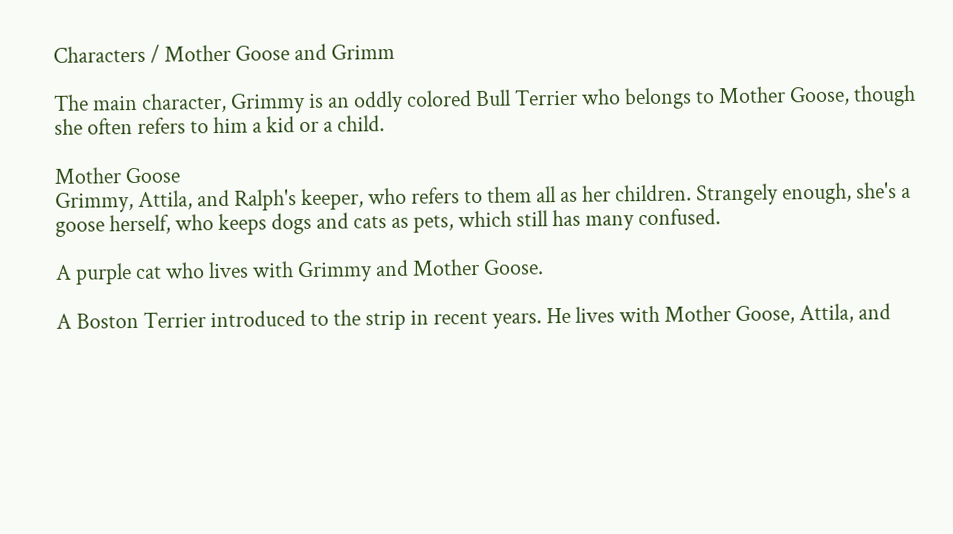Characters / Mother Goose and Grimm

The main character, Grimmy is an oddly colored Bull Terrier who belongs to Mother Goose, though she often refers to him a kid or a child.

Mother Goose
Grimmy, Attila, and Ralph's keeper, who refers to them all as her children. Strangely enough, she's a goose herself, who keeps dogs and cats as pets, which still has many confused.

A purple cat who lives with Grimmy and Mother Goose.

A Boston Terrier introduced to the strip in recent years. He lives with Mother Goose, Attila, and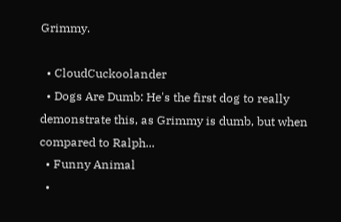Grimmy.

  • CloudCuckoolander
  • Dogs Are Dumb: He's the first dog to really demonstrate this, as Grimmy is dumb, but when compared to Ralph...
  • Funny Animal
  •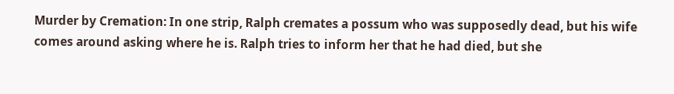Murder by Cremation: In one strip, Ralph cremates a possum who was supposedly dead, but his wife comes around asking where he is. Ralph tries to inform her that he had died, but she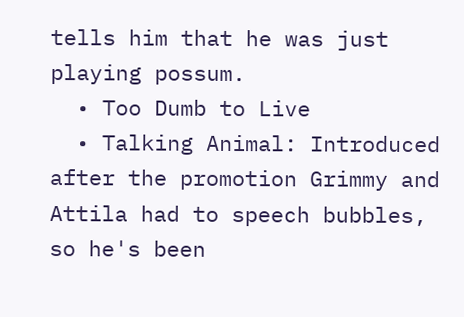tells him that he was just playing possum.
  • Too Dumb to Live
  • Talking Animal: Introduced after the promotion Grimmy and Attila had to speech bubbles, so he's been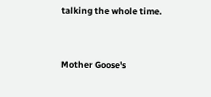talking the whole time.


Mother Goose's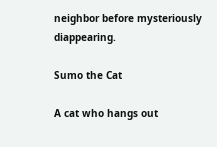neighbor before mysteriously diappearing.

Sumo the Cat

A cat who hangs out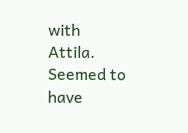with Attila. Seemed to have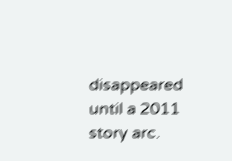disappeared until a 2011 story arc.